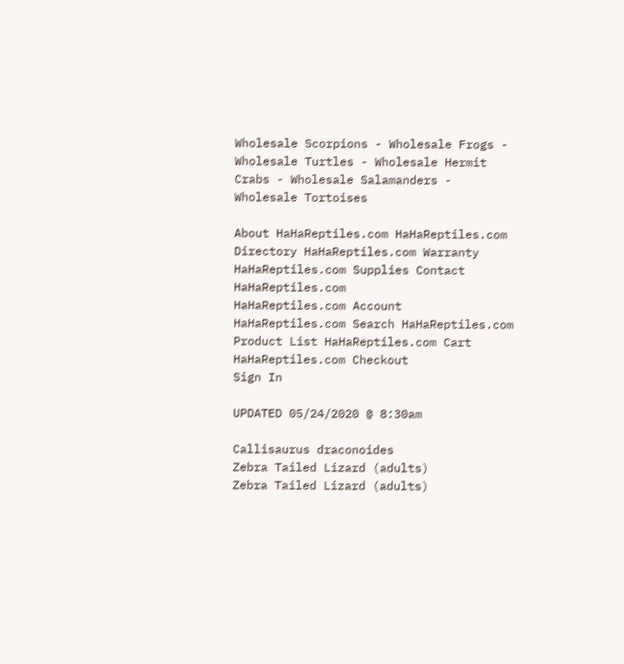Wholesale Scorpions - Wholesale Frogs - Wholesale Turtles - Wholesale Hermit Crabs - Wholesale Salamanders - Wholesale Tortoises

About HaHaReptiles.com HaHaReptiles.com Directory HaHaReptiles.com Warranty HaHaReptiles.com Supplies Contact HaHaReptiles.com
HaHaReptiles.com Account HaHaReptiles.com Search HaHaReptiles.com Product List HaHaReptiles.com Cart HaHaReptiles.com Checkout
Sign In

UPDATED 05/24/2020 @ 8:30am

Callisaurus draconoides
Zebra Tailed Lizard (adults)
Zebra Tailed Lizard (adults)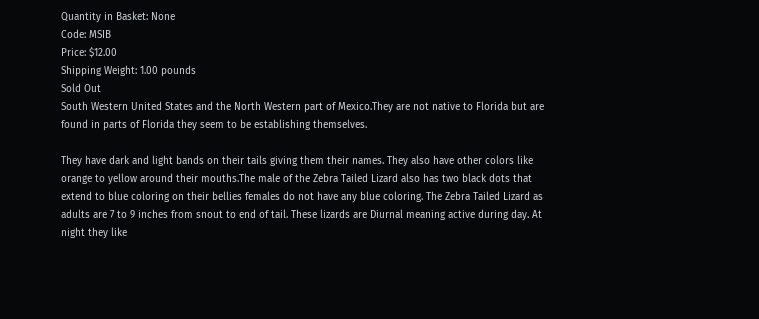Quantity in Basket: None
Code: MSIB
Price: $12.00
Shipping Weight: 1.00 pounds
Sold Out
South Western United States and the North Western part of Mexico.They are not native to Florida but are found in parts of Florida they seem to be establishing themselves.

They have dark and light bands on their tails giving them their names. They also have other colors like orange to yellow around their mouths.The male of the Zebra Tailed Lizard also has two black dots that extend to blue coloring on their bellies females do not have any blue coloring. The Zebra Tailed Lizard as adults are 7 to 9 inches from snout to end of tail. These lizards are Diurnal meaning active during day. At night they like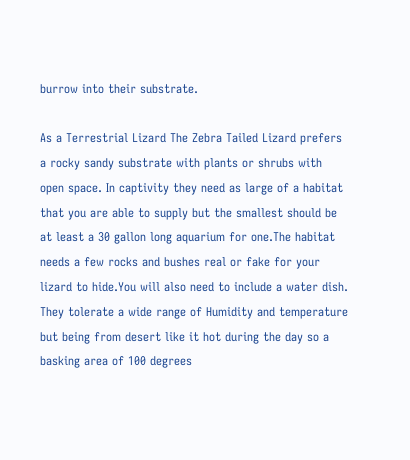burrow into their substrate.

As a Terrestrial Lizard The Zebra Tailed Lizard prefers a rocky sandy substrate with plants or shrubs with open space. In captivity they need as large of a habitat that you are able to supply but the smallest should be at least a 30 gallon long aquarium for one.The habitat needs a few rocks and bushes real or fake for your lizard to hide.You will also need to include a water dish. They tolerate a wide range of Humidity and temperature but being from desert like it hot during the day so a basking area of 100 degrees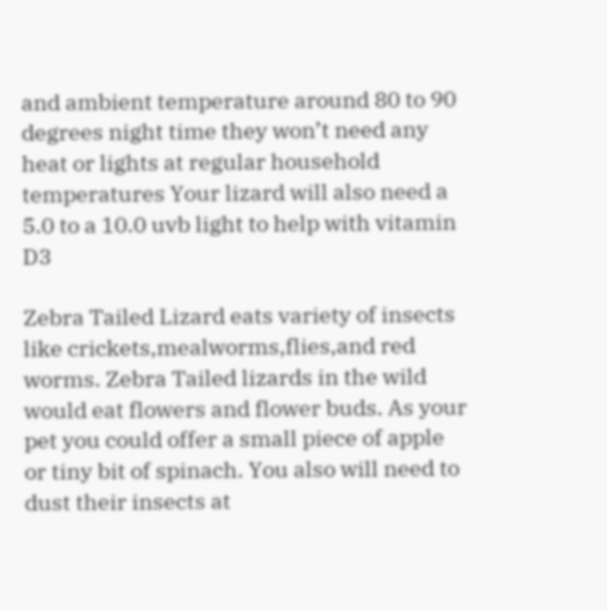and ambient temperature around 80 to 90 degrees night time they won’t need any heat or lights at regular household temperatures Your lizard will also need a 5.0 to a 10.0 uvb light to help with vitamin D3

Zebra Tailed Lizard eats variety of insects like crickets,mealworms,flies,and red worms. Zebra Tailed lizards in the wild would eat flowers and flower buds. As your pet you could offer a small piece of apple or tiny bit of spinach. You also will need to dust their insects at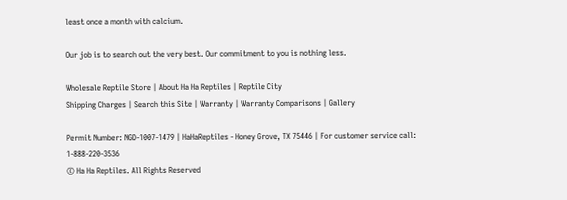least once a month with calcium.

Our job is to search out the very best. Our commitment to you is nothing less.

Wholesale Reptile Store | About Ha Ha Reptiles | Reptile City
Shipping Charges | Search this Site | Warranty | Warranty Comparisons | Gallery

Permit Number: NGD-1007-1479 | HaHaReptiles - Honey Grove, TX 75446 | For customer service call: 1-888-220-3536
© Ha Ha Reptiles. All Rights Reserved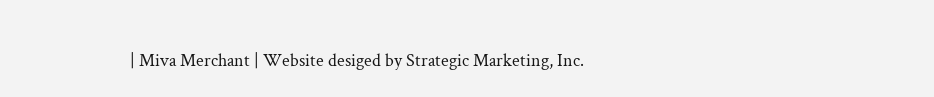| Miva Merchant | Website desiged by Strategic Marketing, Inc.